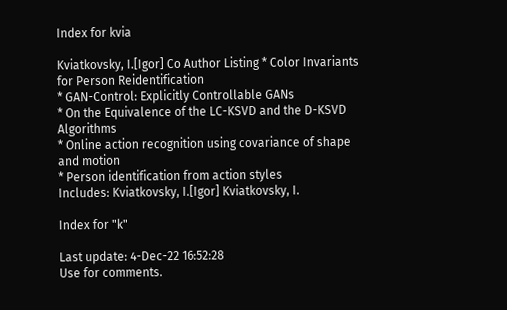Index for kvia

Kviatkovsky, I.[Igor] Co Author Listing * Color Invariants for Person Reidentification
* GAN-Control: Explicitly Controllable GANs
* On the Equivalence of the LC-KSVD and the D-KSVD Algorithms
* Online action recognition using covariance of shape and motion
* Person identification from action styles
Includes: Kviatkovsky, I.[Igor] Kviatkovsky, I.

Index for "k"

Last update: 4-Dec-22 16:52:28
Use for comments.